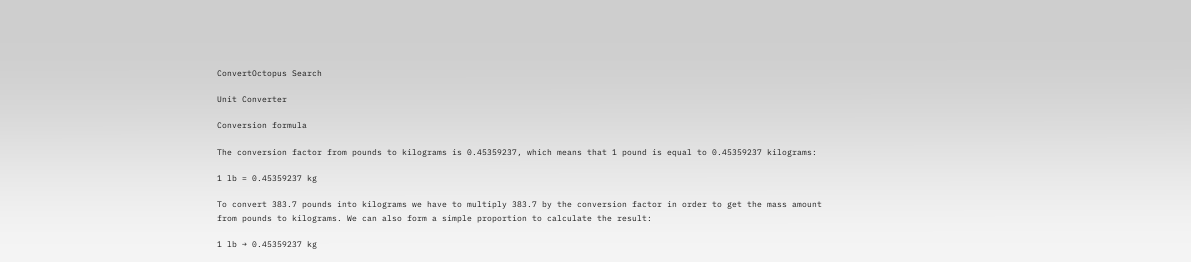ConvertOctopus Search

Unit Converter

Conversion formula

The conversion factor from pounds to kilograms is 0.45359237, which means that 1 pound is equal to 0.45359237 kilograms:

1 lb = 0.45359237 kg

To convert 383.7 pounds into kilograms we have to multiply 383.7 by the conversion factor in order to get the mass amount from pounds to kilograms. We can also form a simple proportion to calculate the result:

1 lb → 0.45359237 kg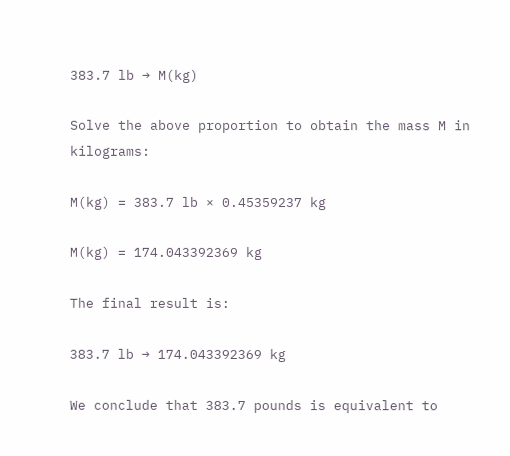383.7 lb → M(kg)

Solve the above proportion to obtain the mass M in kilograms:

M(kg) = 383.7 lb × 0.45359237 kg

M(kg) = 174.043392369 kg

The final result is:

383.7 lb → 174.043392369 kg

We conclude that 383.7 pounds is equivalent to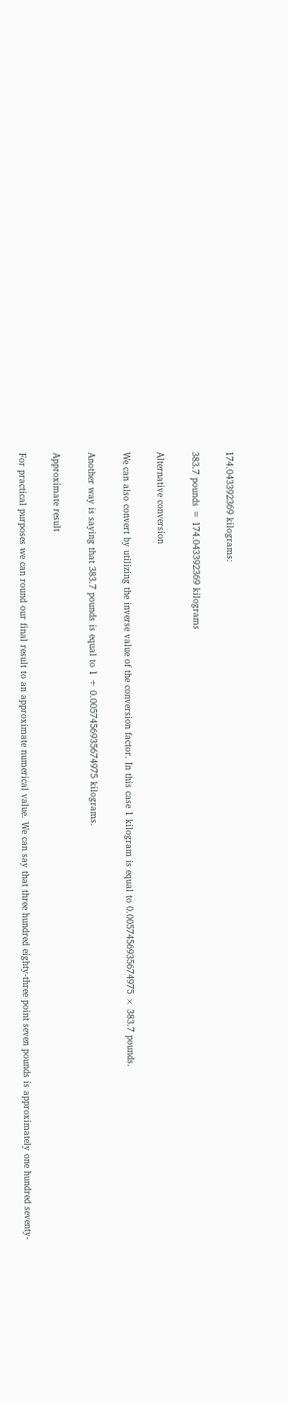174.043392369 kilograms:

383.7 pounds = 174.043392369 kilograms

Alternative conversion

We can also convert by utilizing the inverse value of the conversion factor. In this case 1 kilogram is equal to 0.0057456935674975 × 383.7 pounds.

Another way is saying that 383.7 pounds is equal to 1 ÷ 0.0057456935674975 kilograms.

Approximate result

For practical purposes we can round our final result to an approximate numerical value. We can say that three hundred eighty-three point seven pounds is approximately one hundred seventy-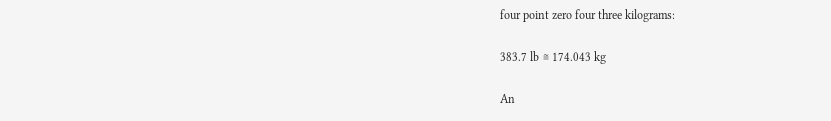four point zero four three kilograms:

383.7 lb ≅ 174.043 kg

An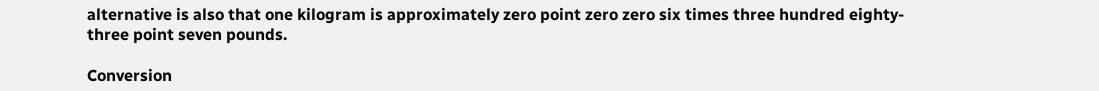alternative is also that one kilogram is approximately zero point zero zero six times three hundred eighty-three point seven pounds.

Conversion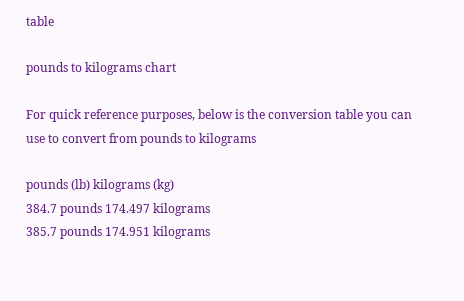table

pounds to kilograms chart

For quick reference purposes, below is the conversion table you can use to convert from pounds to kilograms

pounds (lb) kilograms (kg)
384.7 pounds 174.497 kilograms
385.7 pounds 174.951 kilograms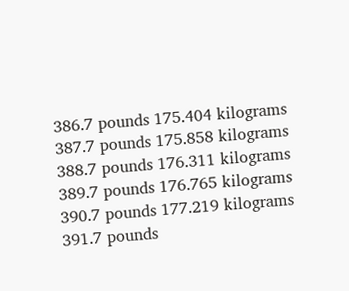386.7 pounds 175.404 kilograms
387.7 pounds 175.858 kilograms
388.7 pounds 176.311 kilograms
389.7 pounds 176.765 kilograms
390.7 pounds 177.219 kilograms
391.7 pounds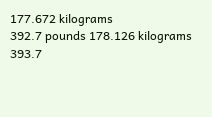177.672 kilograms
392.7 pounds 178.126 kilograms
393.7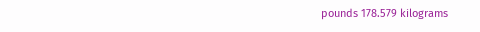pounds 178.579 kilograms